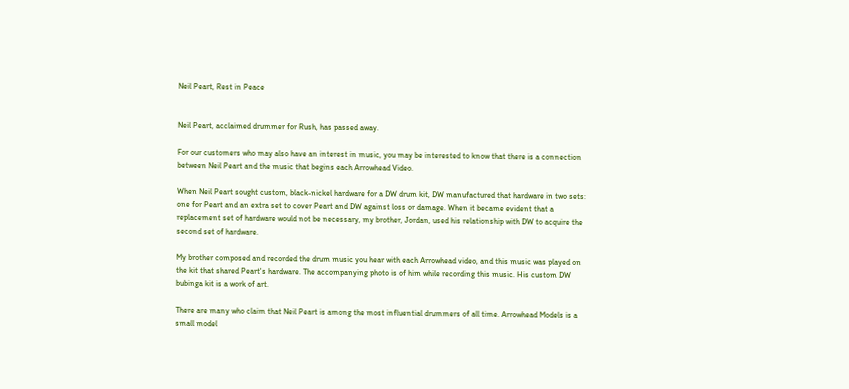Neil Peart, Rest in Peace


Neil Peart, acclaimed drummer for Rush, has passed away.

For our customers who may also have an interest in music, you may be interested to know that there is a connection between Neil Peart and the music that begins each Arrowhead Video.

When Neil Peart sought custom, black-nickel hardware for a DW drum kit, DW manufactured that hardware in two sets: one for Peart and an extra set to cover Peart and DW against loss or damage. When it became evident that a replacement set of hardware would not be necessary, my brother, Jordan, used his relationship with DW to acquire the second set of hardware.

My brother composed and recorded the drum music you hear with each Arrowhead video, and this music was played on the kit that shared Peart's hardware. The accompanying photo is of him while recording this music. His custom DW bubinga kit is a work of art.

There are many who claim that Neil Peart is among the most influential drummers of all time. Arrowhead Models is a small model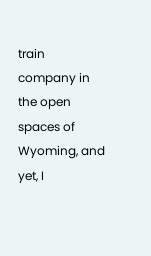train company in the open spaces of Wyoming, and yet, I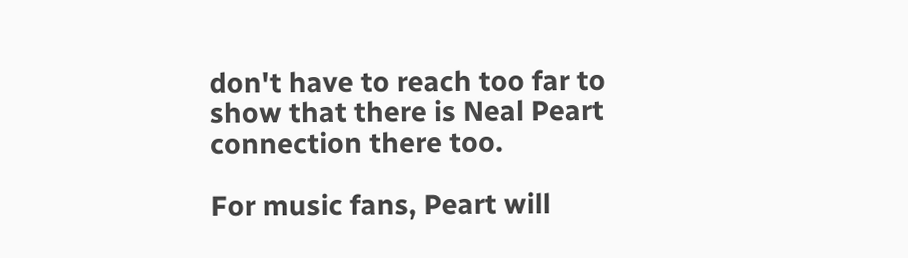don't have to reach too far to show that there is Neal Peart connection there too.

For music fans, Peart will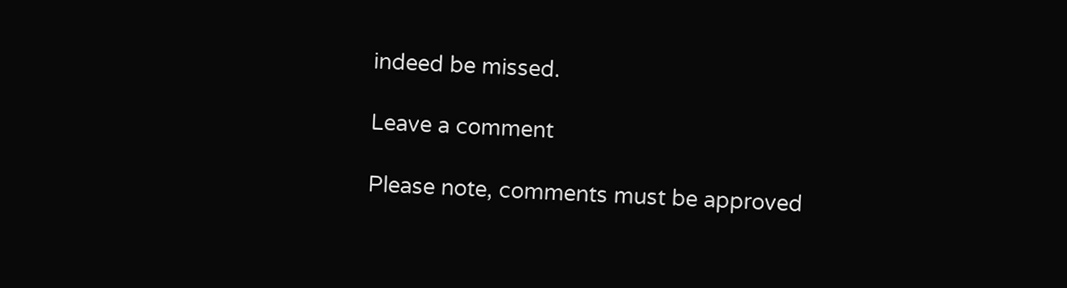indeed be missed.

Leave a comment

Please note, comments must be approved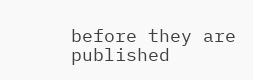before they are published